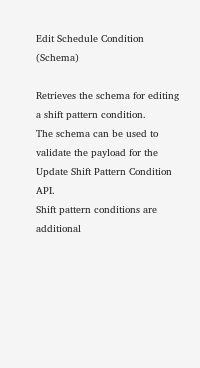Edit Schedule Condition (Schema)

Retrieves the schema for editing a shift pattern condition.
The schema can be used to validate the payload for the Update Shift Pattern Condition API.
Shift pattern conditions are additional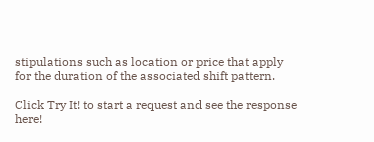stipulations such as location or price that apply
for the duration of the associated shift pattern.

Click Try It! to start a request and see the response here!